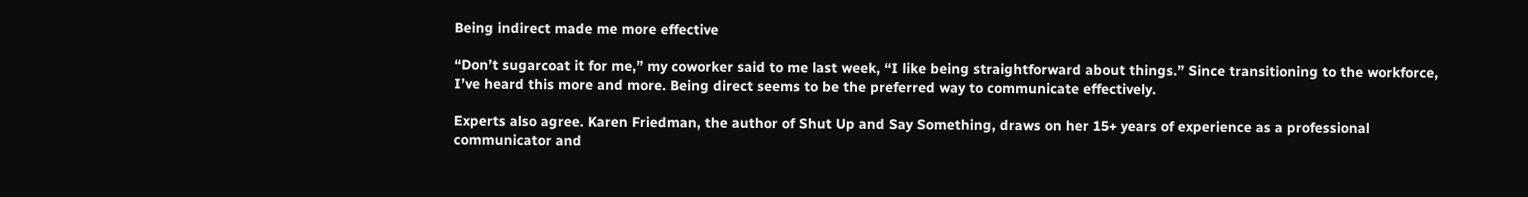Being indirect made me more effective

“Don’t sugarcoat it for me,” my coworker said to me last week, “I like being straightforward about things.” Since transitioning to the workforce, I’ve heard this more and more. Being direct seems to be the preferred way to communicate effectively.

Experts also agree. Karen Friedman, the author of Shut Up and Say Something, draws on her 15+ years of experience as a professional communicator and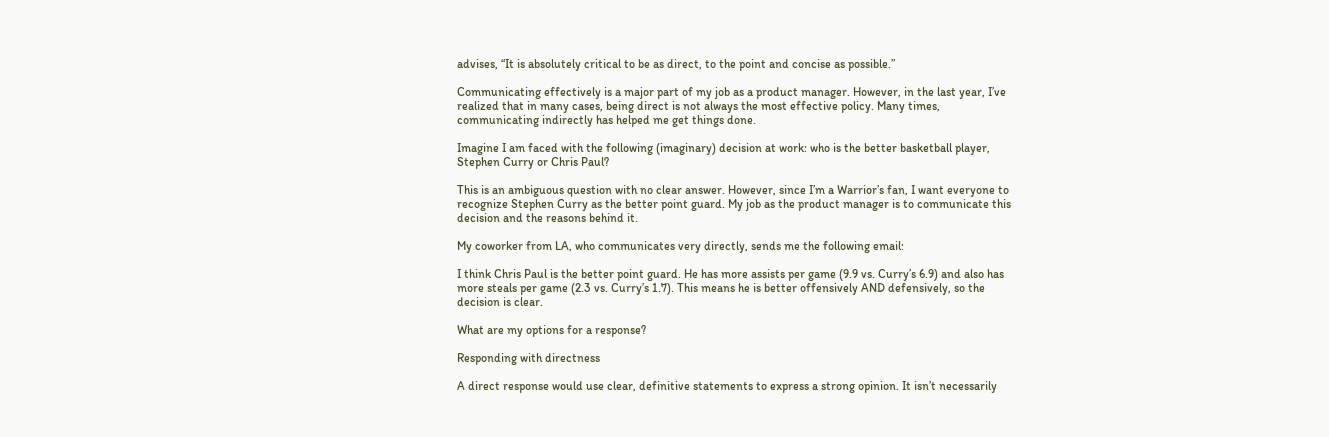advises, “It is absolutely critical to be as direct, to the point and concise as possible.”

Communicating effectively is a major part of my job as a product manager. However, in the last year, I’ve realized that in many cases, being direct is not always the most effective policy. Many times, communicating indirectly has helped me get things done.

Imagine I am faced with the following (imaginary) decision at work: who is the better basketball player, Stephen Curry or Chris Paul?

This is an ambiguous question with no clear answer. However, since I’m a Warrior’s fan, I want everyone to recognize Stephen Curry as the better point guard. My job as the product manager is to communicate this decision and the reasons behind it.

My coworker from LA, who communicates very directly, sends me the following email:

I think Chris Paul is the better point guard. He has more assists per game (9.9 vs. Curry’s 6.9) and also has more steals per game (2.3 vs. Curry’s 1.7). This means he is better offensively AND defensively, so the decision is clear.

What are my options for a response?

Responding with directness

A direct response would use clear, definitive statements to express a strong opinion. It isn’t necessarily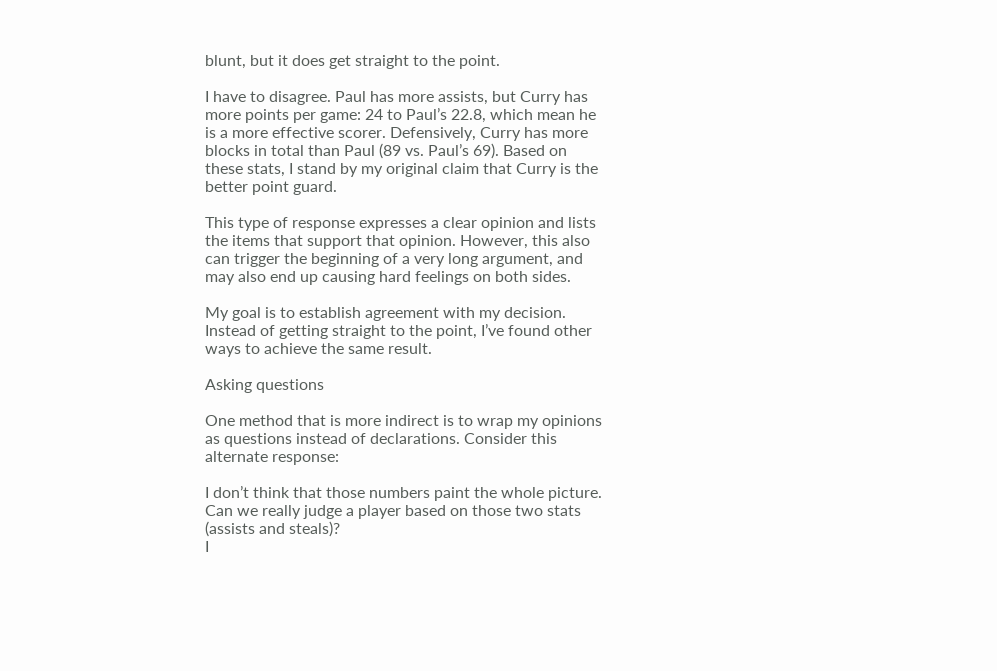blunt, but it does get straight to the point.

I have to disagree. Paul has more assists, but Curry has more points per game: 24 to Paul’s 22.8, which mean he is a more effective scorer. Defensively, Curry has more blocks in total than Paul (89 vs. Paul’s 69). Based on these stats, I stand by my original claim that Curry is the better point guard.

This type of response expresses a clear opinion and lists the items that support that opinion. However, this also can trigger the beginning of a very long argument, and may also end up causing hard feelings on both sides.

My goal is to establish agreement with my decision. Instead of getting straight to the point, I’ve found other ways to achieve the same result.

Asking questions

One method that is more indirect is to wrap my opinions as questions instead of declarations. Consider this alternate response:

I don’t think that those numbers paint the whole picture. Can we really judge a player based on those two stats (assists and steals)?
I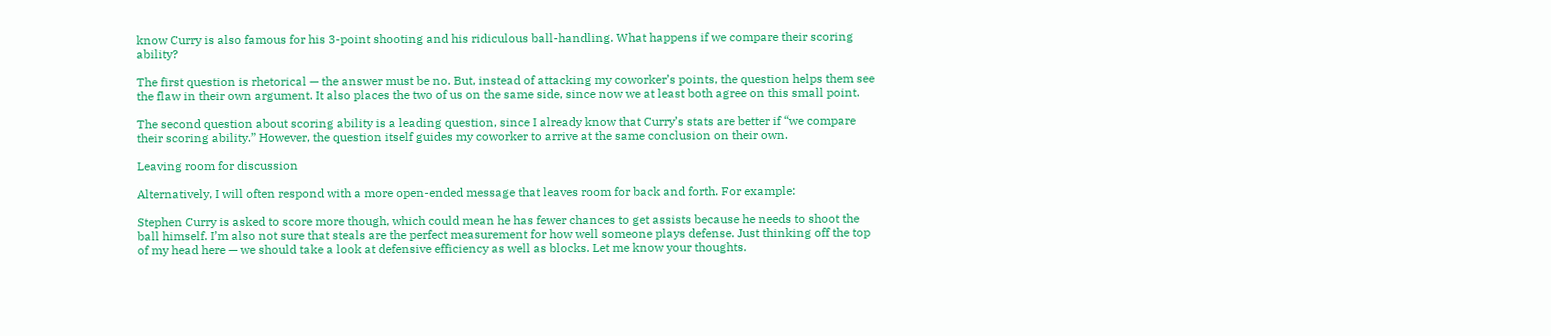know Curry is also famous for his 3-point shooting and his ridiculous ball-handling. What happens if we compare their scoring ability?

The first question is rhetorical — the answer must be no. But, instead of attacking my coworker’s points, the question helps them see the flaw in their own argument. It also places the two of us on the same side, since now we at least both agree on this small point.

The second question about scoring ability is a leading question, since I already know that Curry’s stats are better if “we compare their scoring ability.” However, the question itself guides my coworker to arrive at the same conclusion on their own.

Leaving room for discussion

Alternatively, I will often respond with a more open-ended message that leaves room for back and forth. For example:

Stephen Curry is asked to score more though, which could mean he has fewer chances to get assists because he needs to shoot the ball himself. I’m also not sure that steals are the perfect measurement for how well someone plays defense. Just thinking off the top of my head here — we should take a look at defensive efficiency as well as blocks. Let me know your thoughts.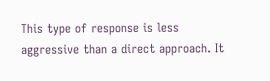This type of response is less aggressive than a direct approach. It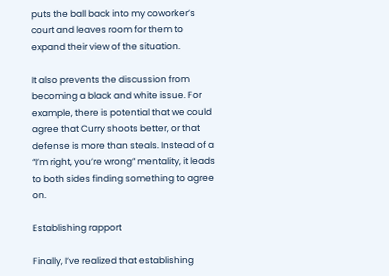puts the ball back into my coworker’s court and leaves room for them to expand their view of the situation.

It also prevents the discussion from becoming a black and white issue. For example, there is potential that we could agree that Curry shoots better, or that defense is more than steals. Instead of a “I’m right, you’re wrong” mentality, it leads to both sides finding something to agree on.

Establishing rapport

Finally, I’ve realized that establishing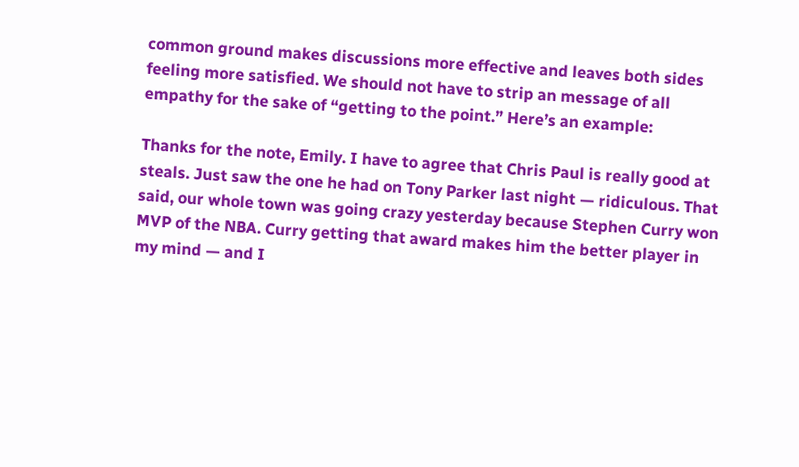common ground makes discussions more effective and leaves both sides feeling more satisfied. We should not have to strip an message of all empathy for the sake of “getting to the point.” Here’s an example:

Thanks for the note, Emily. I have to agree that Chris Paul is really good at steals. Just saw the one he had on Tony Parker last night — ridiculous. That said, our whole town was going crazy yesterday because Stephen Curry won MVP of the NBA. Curry getting that award makes him the better player in my mind — and I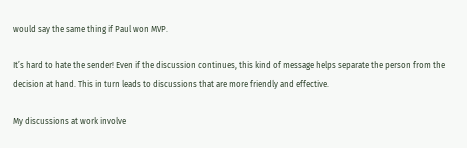would say the same thing if Paul won MVP.

It’s hard to hate the sender! Even if the discussion continues, this kind of message helps separate the person from the decision at hand. This in turn leads to discussions that are more friendly and effective.

My discussions at work involve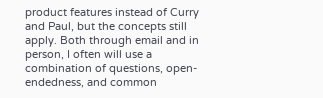product features instead of Curry and Paul, but the concepts still apply. Both through email and in person, I often will use a combination of questions, open-endedness, and common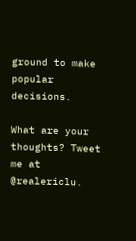ground to make popular decisions.

What are your thoughts? Tweet me at @realericlu.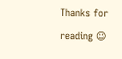Thanks for reading ☺